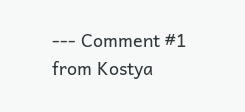--- Comment #1 from Kostya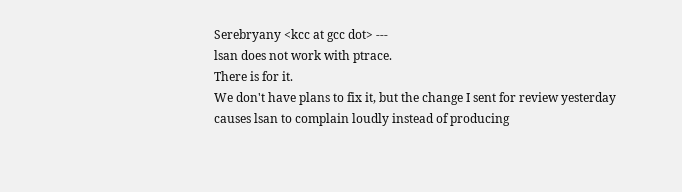Serebryany <kcc at gcc dot> ---
lsan does not work with ptrace.
There is for it.
We don't have plans to fix it, but the change I sent for review yesterday
causes lsan to complain loudly instead of producing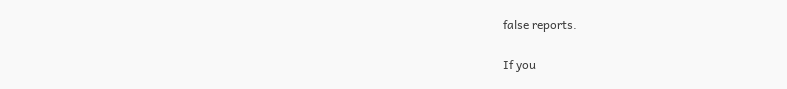false reports.

If you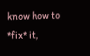know how to *fix* it,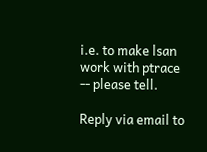i.e. to make lsan work with ptrace -- please tell.

Reply via email to